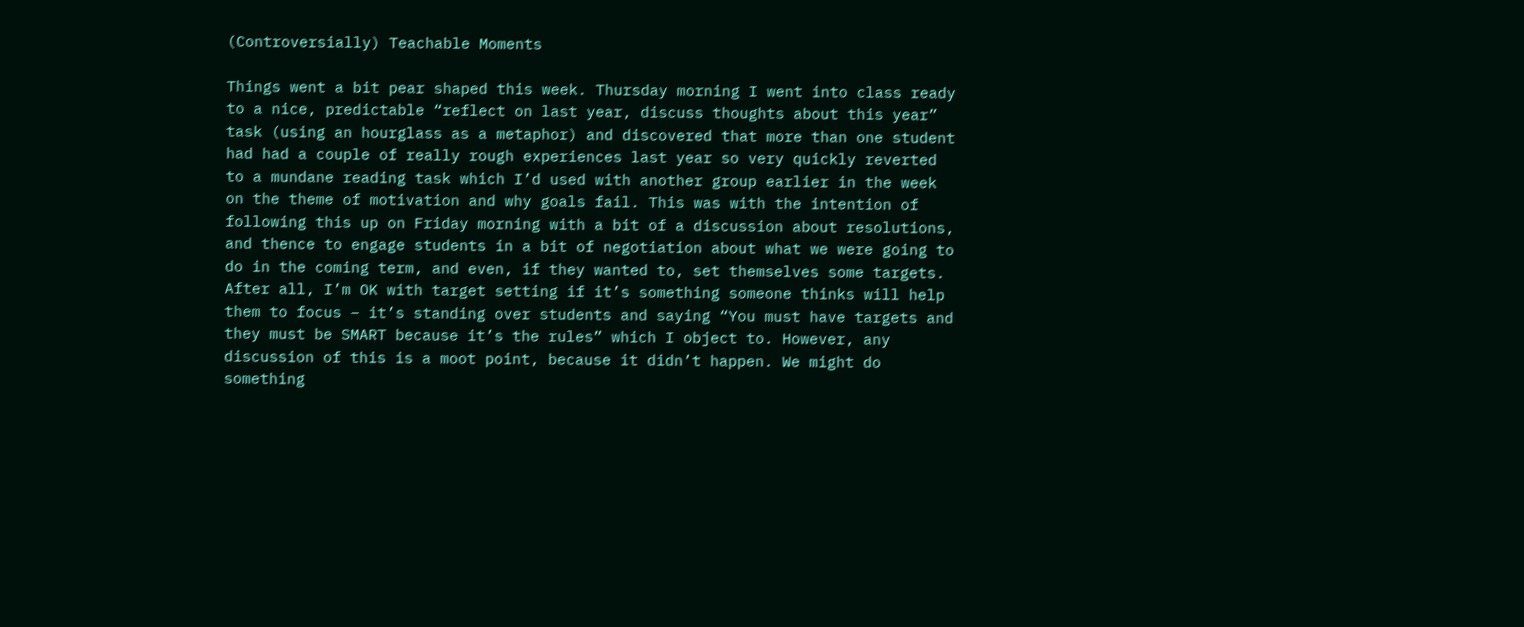(Controversially) Teachable Moments

Things went a bit pear shaped this week. Thursday morning I went into class ready to a nice, predictable “reflect on last year, discuss thoughts about this year” task (using an hourglass as a metaphor) and discovered that more than one student had had a couple of really rough experiences last year so very quickly reverted to a mundane reading task which I’d used with another group earlier in the week on the theme of motivation and why goals fail. This was with the intention of following this up on Friday morning with a bit of a discussion about resolutions, and thence to engage students in a bit of negotiation about what we were going to do in the coming term, and even, if they wanted to, set themselves some targets. After all, I’m OK with target setting if it’s something someone thinks will help them to focus – it’s standing over students and saying “You must have targets and they must be SMART because it’s the rules” which I object to. However, any discussion of this is a moot point, because it didn’t happen. We might do something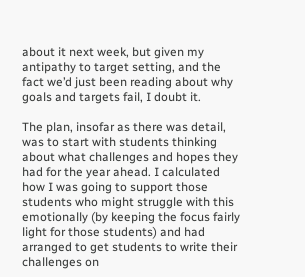about it next week, but given my antipathy to target setting, and the fact we’d just been reading about why goals and targets fail, I doubt it.

The plan, insofar as there was detail, was to start with students thinking about what challenges and hopes they had for the year ahead. I calculated how I was going to support those students who might struggle with this emotionally (by keeping the focus fairly light for those students) and had arranged to get students to write their challenges on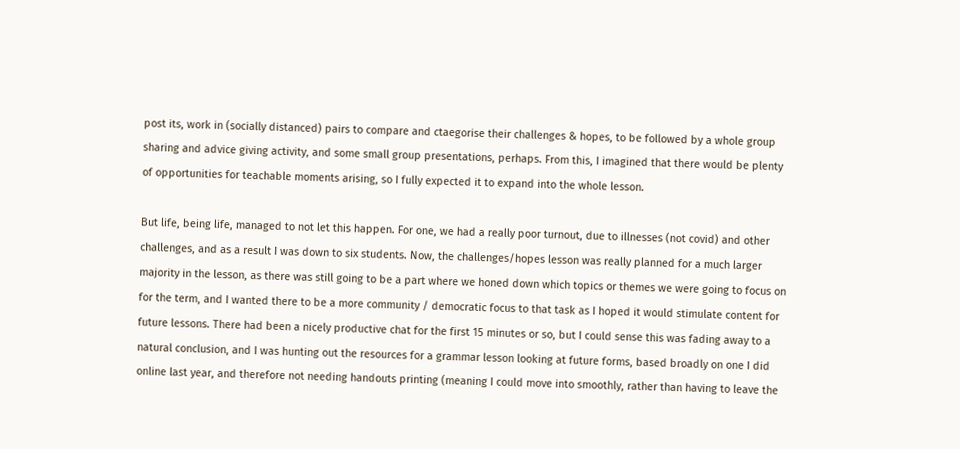post its, work in (socially distanced) pairs to compare and ctaegorise their challenges & hopes, to be followed by a whole group sharing and advice giving activity, and some small group presentations, perhaps. From this, I imagined that there would be plenty of opportunities for teachable moments arising, so I fully expected it to expand into the whole lesson.

But life, being life, managed to not let this happen. For one, we had a really poor turnout, due to illnesses (not covid) and other challenges, and as a result I was down to six students. Now, the challenges/hopes lesson was really planned for a much larger majority in the lesson, as there was still going to be a part where we honed down which topics or themes we were going to focus on for the term, and I wanted there to be a more community / democratic focus to that task as I hoped it would stimulate content for future lessons. There had been a nicely productive chat for the first 15 minutes or so, but I could sense this was fading away to a natural conclusion, and I was hunting out the resources for a grammar lesson looking at future forms, based broadly on one I did online last year, and therefore not needing handouts printing (meaning I could move into smoothly, rather than having to leave the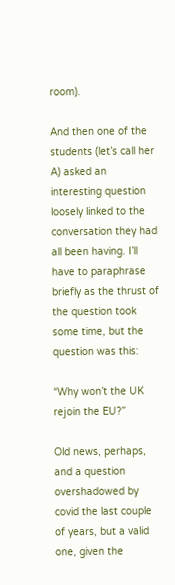room).

And then one of the students (let’s call her A) asked an interesting question loosely linked to the conversation they had all been having. I’ll have to paraphrase briefly as the thrust of the question took some time, but the question was this:

“Why won’t the UK rejoin the EU?”

Old news, perhaps, and a question overshadowed by covid the last couple of years, but a valid one, given the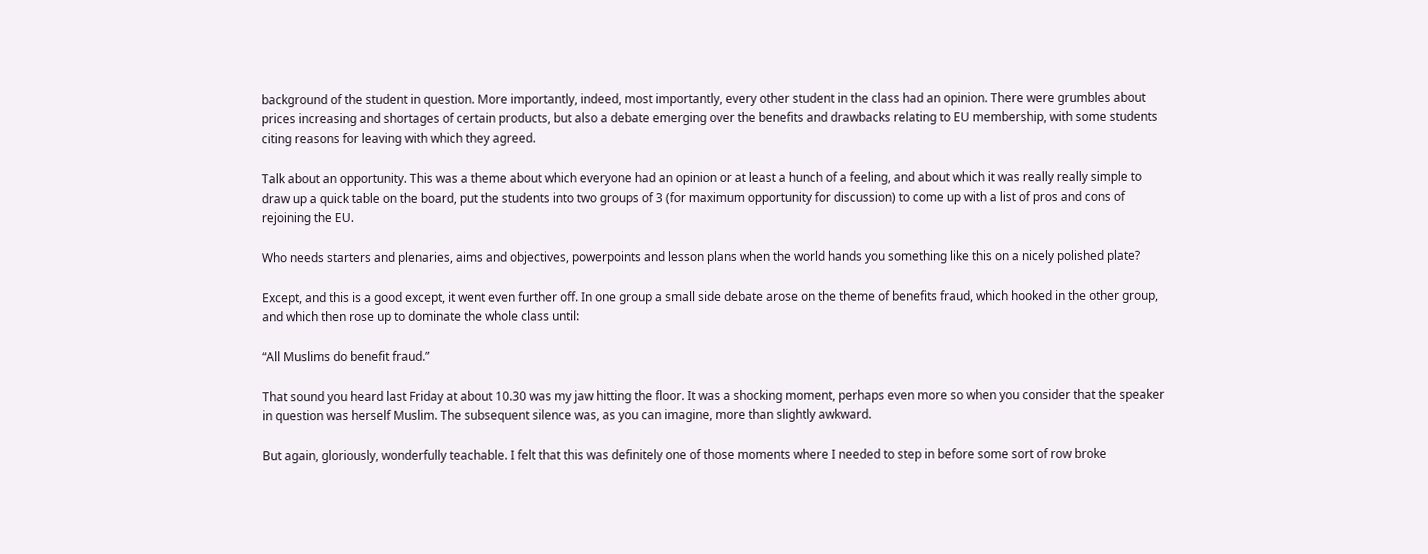background of the student in question. More importantly, indeed, most importantly, every other student in the class had an opinion. There were grumbles about prices increasing and shortages of certain products, but also a debate emerging over the benefits and drawbacks relating to EU membership, with some students citing reasons for leaving with which they agreed.

Talk about an opportunity. This was a theme about which everyone had an opinion or at least a hunch of a feeling, and about which it was really really simple to draw up a quick table on the board, put the students into two groups of 3 (for maximum opportunity for discussion) to come up with a list of pros and cons of rejoining the EU.

Who needs starters and plenaries, aims and objectives, powerpoints and lesson plans when the world hands you something like this on a nicely polished plate?

Except, and this is a good except, it went even further off. In one group a small side debate arose on the theme of benefits fraud, which hooked in the other group, and which then rose up to dominate the whole class until:

“All Muslims do benefit fraud.”

That sound you heard last Friday at about 10.30 was my jaw hitting the floor. It was a shocking moment, perhaps even more so when you consider that the speaker in question was herself Muslim. The subsequent silence was, as you can imagine, more than slightly awkward.

But again, gloriously, wonderfully teachable. I felt that this was definitely one of those moments where I needed to step in before some sort of row broke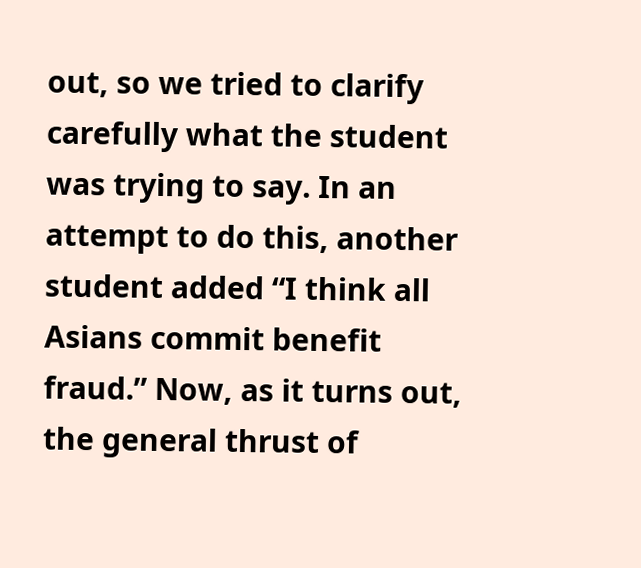out, so we tried to clarify carefully what the student was trying to say. In an attempt to do this, another student added “I think all Asians commit benefit fraud.” Now, as it turns out, the general thrust of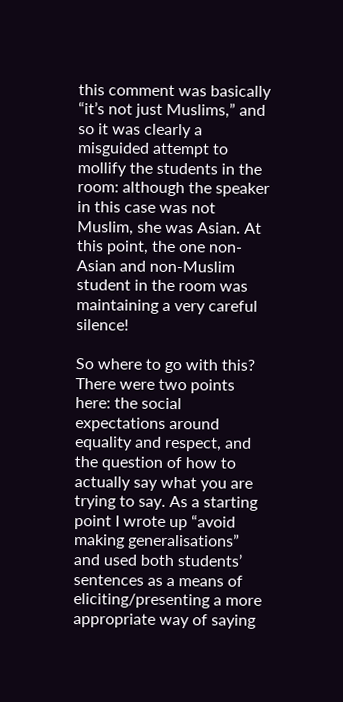this comment was basically “it’s not just Muslims,” and so it was clearly a misguided attempt to mollify the students in the room: although the speaker in this case was not Muslim, she was Asian. At this point, the one non-Asian and non-Muslim student in the room was maintaining a very careful silence!

So where to go with this? There were two points here: the social expectations around equality and respect, and the question of how to actually say what you are trying to say. As a starting point I wrote up “avoid making generalisations” and used both students’ sentences as a means of eliciting/presenting a more appropriate way of saying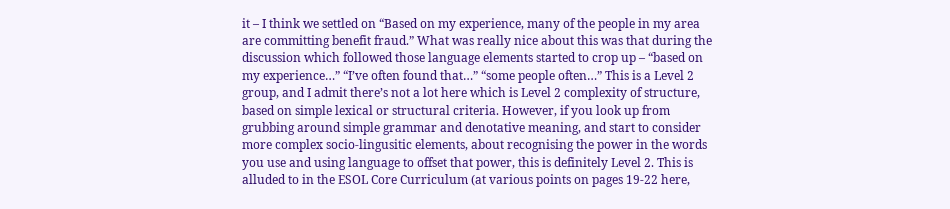it – I think we settled on “Based on my experience, many of the people in my area are committing benefit fraud.” What was really nice about this was that during the discussion which followed those language elements started to crop up – “based on my experience…” “I’ve often found that…” “some people often…” This is a Level 2 group, and I admit there’s not a lot here which is Level 2 complexity of structure, based on simple lexical or structural criteria. However, if you look up from grubbing around simple grammar and denotative meaning, and start to consider more complex socio-lingusitic elements, about recognising the power in the words you use and using language to offset that power, this is definitely Level 2. This is alluded to in the ESOL Core Curriculum (at various points on pages 19-22 here,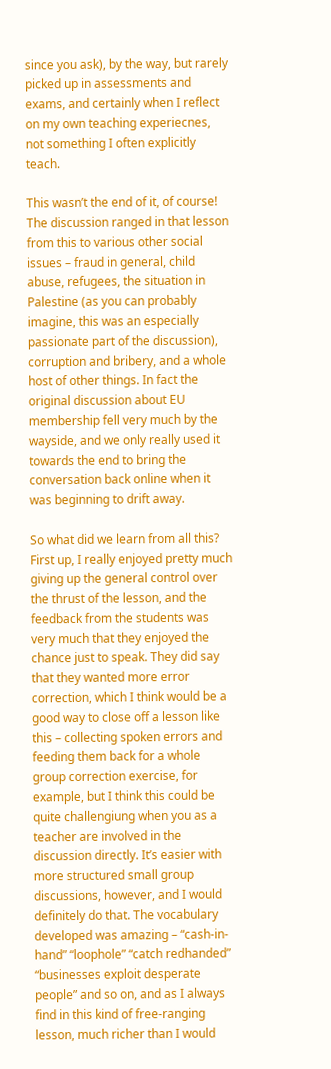since you ask), by the way, but rarely picked up in assessments and exams, and certainly when I reflect on my own teaching experiecnes, not something I often explicitly teach.

This wasn’t the end of it, of course! The discussion ranged in that lesson from this to various other social issues – fraud in general, child abuse, refugees, the situation in Palestine (as you can probably imagine, this was an especially passionate part of the discussion), corruption and bribery, and a whole host of other things. In fact the original discussion about EU membership fell very much by the wayside, and we only really used it towards the end to bring the conversation back online when it was beginning to drift away.

So what did we learn from all this? First up, I really enjoyed pretty much giving up the general control over the thrust of the lesson, and the feedback from the students was very much that they enjoyed the chance just to speak. They did say that they wanted more error correction, which I think would be a good way to close off a lesson like this – collecting spoken errors and feeding them back for a whole group correction exercise, for example, but I think this could be quite challengiung when you as a teacher are involved in the discussion directly. It’s easier with more structured small group discussions, however, and I would definitely do that. The vocabulary developed was amazing – “cash-in-hand” “loophole” “catch redhanded” “businesses exploit desperate people” and so on, and as I always find in this kind of free-ranging lesson, much richer than I would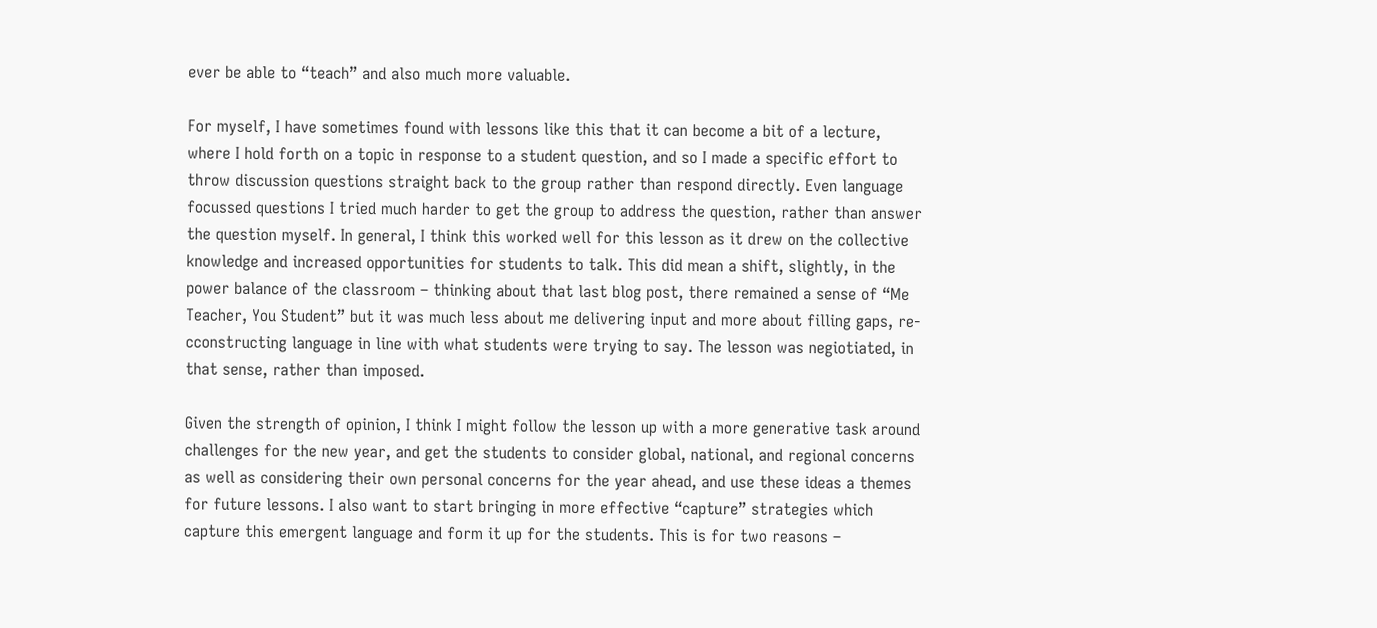ever be able to “teach” and also much more valuable.

For myself, I have sometimes found with lessons like this that it can become a bit of a lecture, where I hold forth on a topic in response to a student question, and so I made a specific effort to throw discussion questions straight back to the group rather than respond directly. Even language focussed questions I tried much harder to get the group to address the question, rather than answer the question myself. In general, I think this worked well for this lesson as it drew on the collective knowledge and increased opportunities for students to talk. This did mean a shift, slightly, in the power balance of the classroom – thinking about that last blog post, there remained a sense of “Me Teacher, You Student” but it was much less about me delivering input and more about filling gaps, re-cconstructing language in line with what students were trying to say. The lesson was negiotiated, in that sense, rather than imposed.

Given the strength of opinion, I think I might follow the lesson up with a more generative task around challenges for the new year, and get the students to consider global, national, and regional concerns as well as considering their own personal concerns for the year ahead, and use these ideas a themes for future lessons. I also want to start bringing in more effective “capture” strategies which capture this emergent language and form it up for the students. This is for two reasons –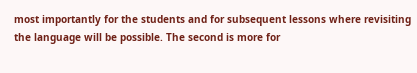most importantly for the students and for subsequent lessons where revisiting the language will be possible. The second is more for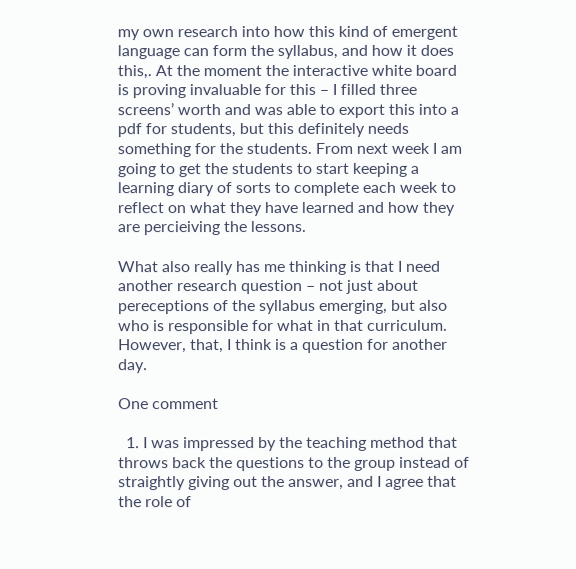my own research into how this kind of emergent language can form the syllabus, and how it does this,. At the moment the interactive white board is proving invaluable for this – I filled three screens’ worth and was able to export this into a pdf for students, but this definitely needs something for the students. From next week I am going to get the students to start keeping a learning diary of sorts to complete each week to reflect on what they have learned and how they are percieiving the lessons.

What also really has me thinking is that I need another research question – not just about pereceptions of the syllabus emerging, but also who is responsible for what in that curriculum. However, that, I think is a question for another day.

One comment

  1. I was impressed by the teaching method that throws back the questions to the group instead of straightly giving out the answer, and I agree that the role of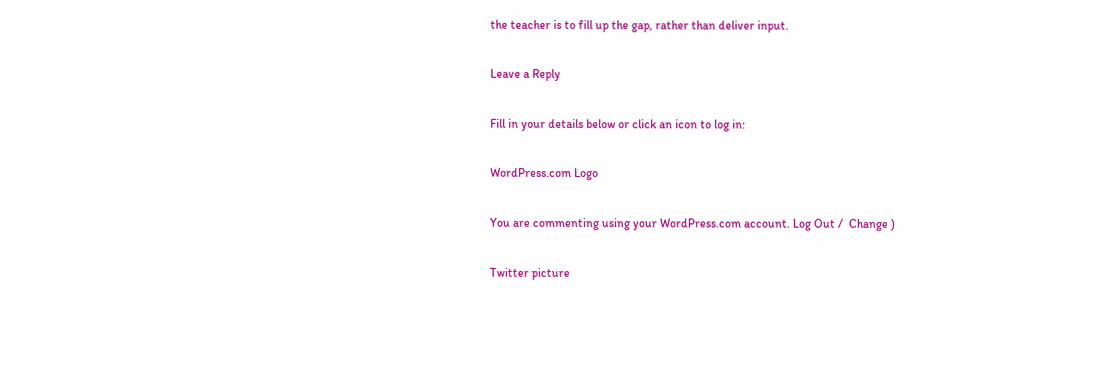the teacher is to fill up the gap, rather than deliver input.

Leave a Reply

Fill in your details below or click an icon to log in:

WordPress.com Logo

You are commenting using your WordPress.com account. Log Out /  Change )

Twitter picture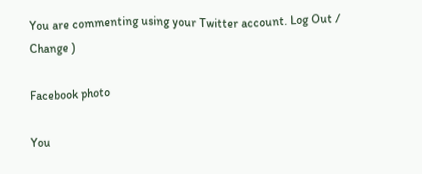You are commenting using your Twitter account. Log Out /  Change )

Facebook photo

You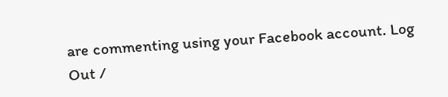are commenting using your Facebook account. Log Out /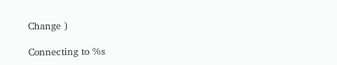Change )

Connecting to %s